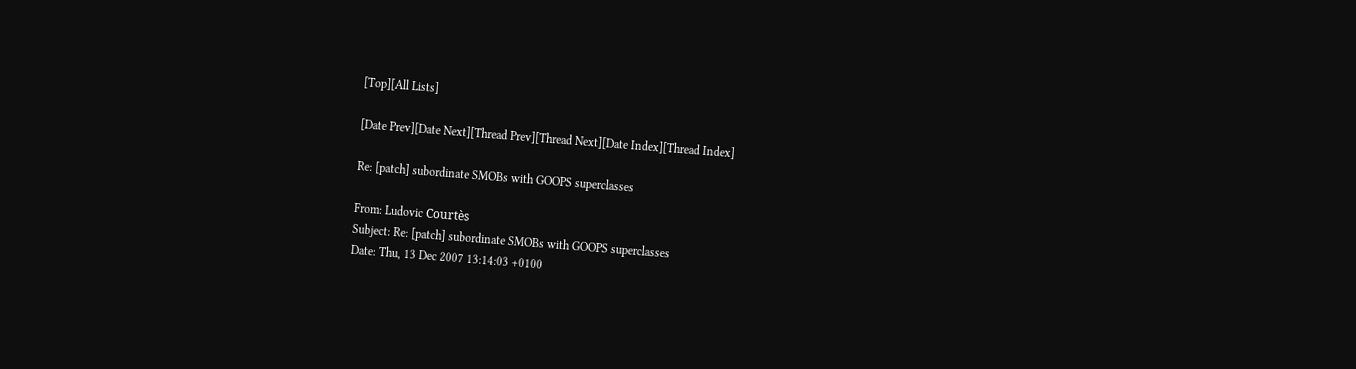[Top][All Lists]

[Date Prev][Date Next][Thread Prev][Thread Next][Date Index][Thread Index]

Re: [patch] subordinate SMOBs with GOOPS superclasses

From: Ludovic Courtès
Subject: Re: [patch] subordinate SMOBs with GOOPS superclasses
Date: Thu, 13 Dec 2007 13:14:03 +0100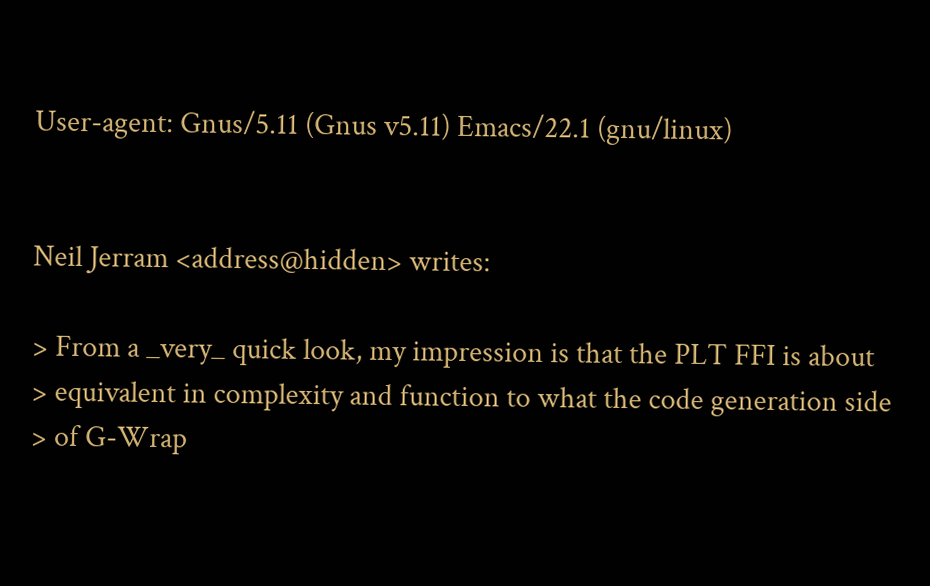User-agent: Gnus/5.11 (Gnus v5.11) Emacs/22.1 (gnu/linux)


Neil Jerram <address@hidden> writes:

> From a _very_ quick look, my impression is that the PLT FFI is about
> equivalent in complexity and function to what the code generation side
> of G-Wrap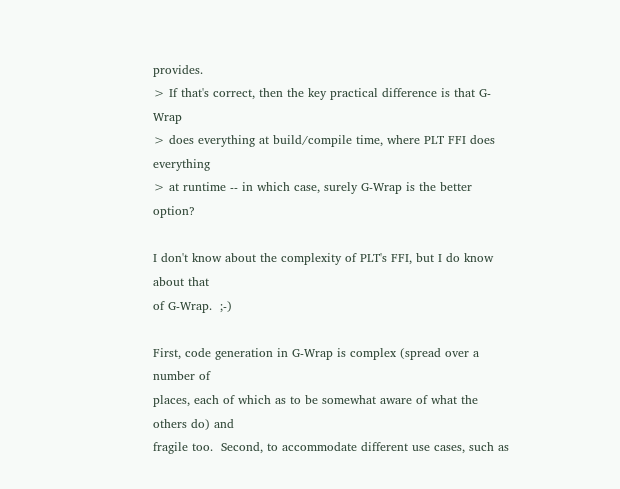provides.
> If that's correct, then the key practical difference is that G-Wrap
> does everything at build/compile time, where PLT FFI does everything
> at runtime -- in which case, surely G-Wrap is the better option?

I don't know about the complexity of PLT's FFI, but I do know about that
of G-Wrap.  ;-)

First, code generation in G-Wrap is complex (spread over a number of
places, each of which as to be somewhat aware of what the others do) and
fragile too.  Second, to accommodate different use cases, such as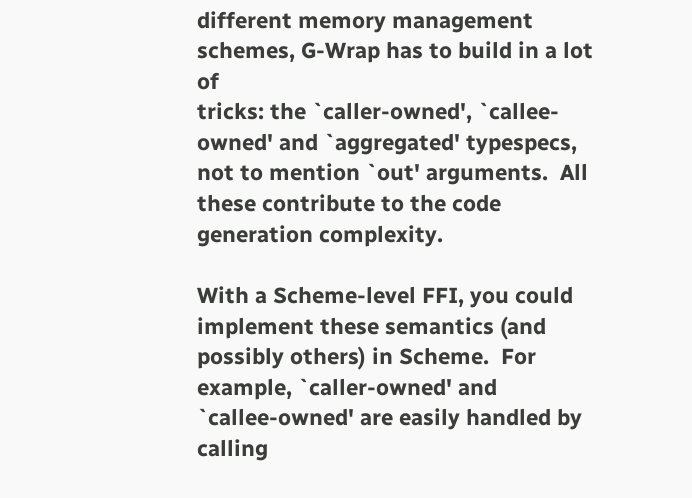different memory management schemes, G-Wrap has to build in a lot of
tricks: the `caller-owned', `callee-owned' and `aggregated' typespecs,
not to mention `out' arguments.  All these contribute to the code
generation complexity.

With a Scheme-level FFI, you could implement these semantics (and
possibly others) in Scheme.  For example, `caller-owned' and
`callee-owned' are easily handled by calling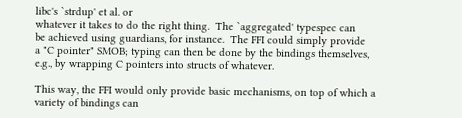libc's `strdup' et al. or
whatever it takes to do the right thing.  The `aggregated' typespec can
be achieved using guardians, for instance.  The FFI could simply provide
a "C pointer" SMOB; typing can then be done by the bindings themselves,
e.g., by wrapping C pointers into structs of whatever.

This way, the FFI would only provide basic mechanisms, on top of which a
variety of bindings can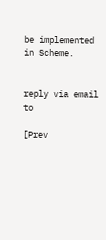be implemented in Scheme.


reply via email to

[Prev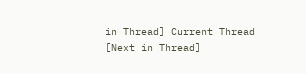in Thread] Current Thread [Next in Thread]